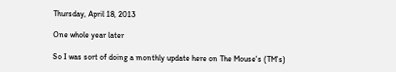Thursday, April 18, 2013

One whole year later

So I was sort of doing a monthly update here on The Mouse's (TM's)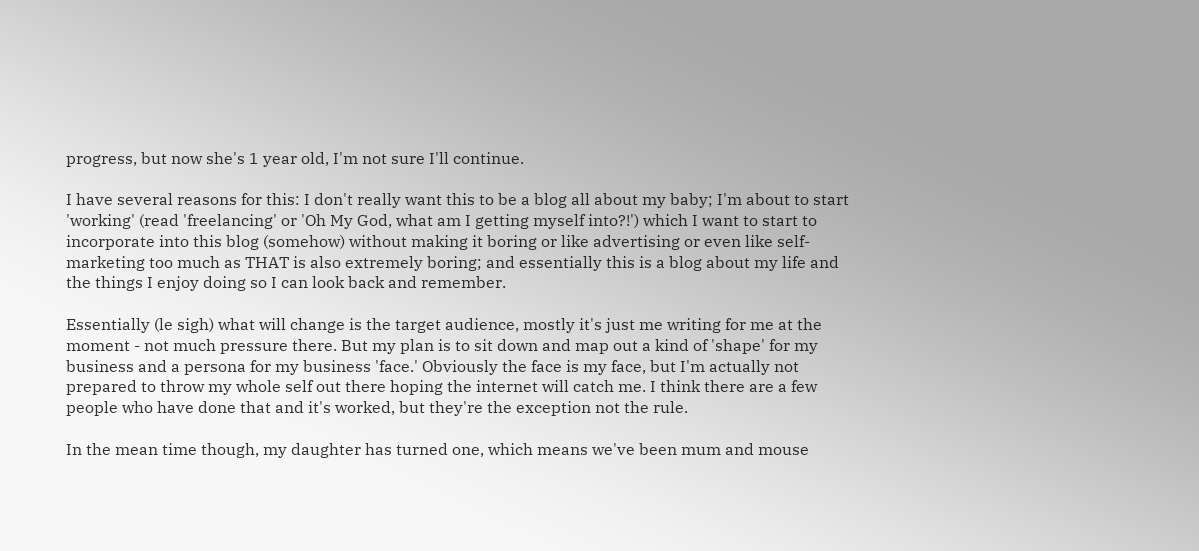progress, but now she's 1 year old, I'm not sure I'll continue.

I have several reasons for this: I don't really want this to be a blog all about my baby; I'm about to start 'working' (read 'freelancing' or 'Oh My God, what am I getting myself into?!') which I want to start to incorporate into this blog (somehow) without making it boring or like advertising or even like self-marketing too much as THAT is also extremely boring; and essentially this is a blog about my life and the things I enjoy doing so I can look back and remember.

Essentially (le sigh) what will change is the target audience, mostly it's just me writing for me at the moment - not much pressure there. But my plan is to sit down and map out a kind of 'shape' for my business and a persona for my business 'face.' Obviously the face is my face, but I'm actually not prepared to throw my whole self out there hoping the internet will catch me. I think there are a few people who have done that and it's worked, but they're the exception not the rule.

In the mean time though, my daughter has turned one, which means we've been mum and mouse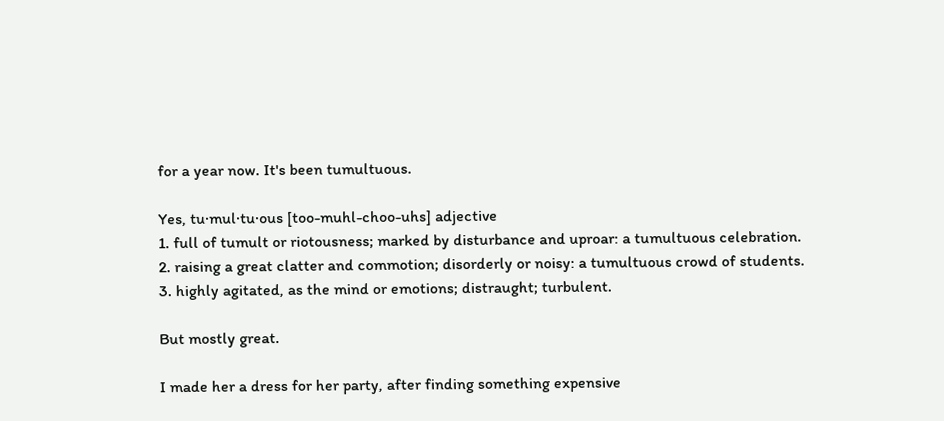for a year now. It's been tumultuous.

Yes, tu·mul·tu·ous [too-muhl-choo-uhs] adjective
1. full of tumult or riotousness; marked by disturbance and uproar: a tumultuous celebration.
2. raising a great clatter and commotion; disorderly or noisy: a tumultuous crowd of students.
3. highly agitated, as the mind or emotions; distraught; turbulent.

But mostly great.

I made her a dress for her party, after finding something expensive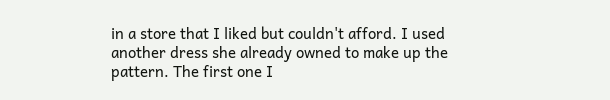in a store that I liked but couldn't afford. I used another dress she already owned to make up the pattern. The first one I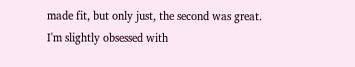made fit, but only just, the second was great. I'm slightly obsessed with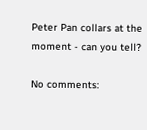Peter Pan collars at the moment - can you tell?

No comments: